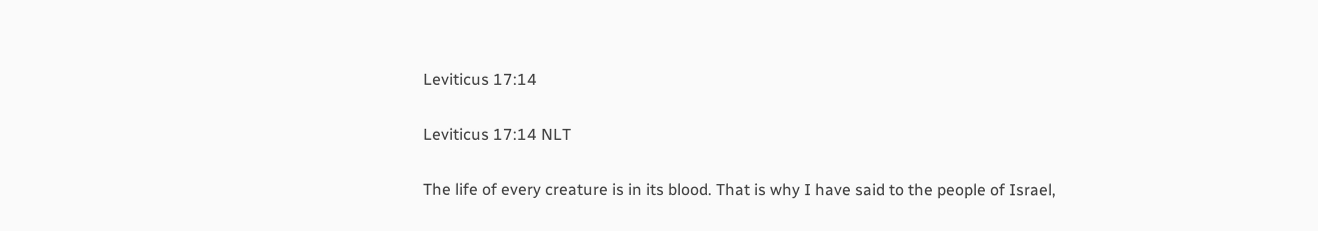Leviticus 17:14

Leviticus 17:14 NLT

The life of every creature is in its blood. That is why I have said to the people of Israel,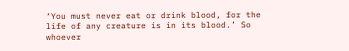‘You must never eat or drink blood, for the life of any creature is in its blood.’ So whoever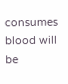consumes blood will be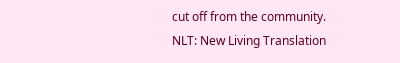cut off from the community.
NLT: New Living Translation